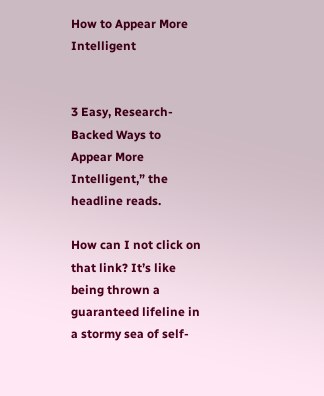How to Appear More Intelligent


3 Easy, Research-Backed Ways to Appear More Intelligent,” the headline reads.

How can I not click on that link? It’s like being thrown a guaranteed lifeline in a stormy sea of self-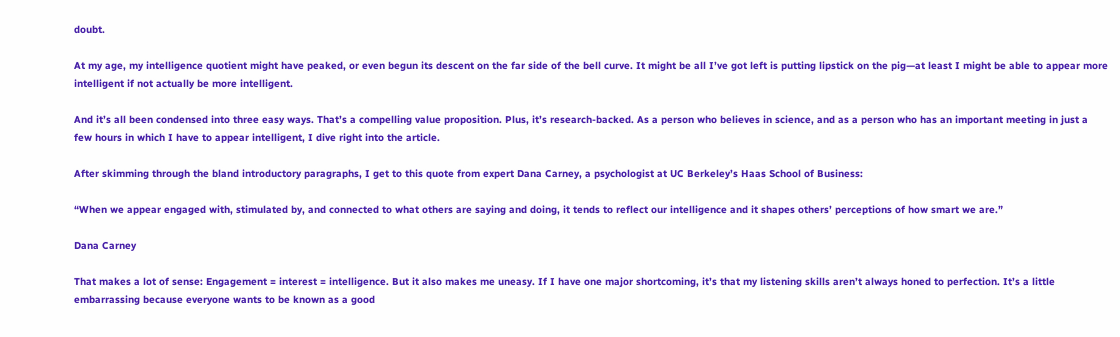doubt.

At my age, my intelligence quotient might have peaked, or even begun its descent on the far side of the bell curve. It might be all I’ve got left is putting lipstick on the pig—at least I might be able to appear more intelligent if not actually be more intelligent.

And it’s all been condensed into three easy ways. That’s a compelling value proposition. Plus, it’s research-backed. As a person who believes in science, and as a person who has an important meeting in just a few hours in which I have to appear intelligent, I dive right into the article.

After skimming through the bland introductory paragraphs, I get to this quote from expert Dana Carney, a psychologist at UC Berkeley’s Haas School of Business:

“When we appear engaged with, stimulated by, and connected to what others are saying and doing, it tends to reflect our intelligence and it shapes others’ perceptions of how smart we are.”

Dana Carney

That makes a lot of sense: Engagement = interest = intelligence. But it also makes me uneasy. If I have one major shortcoming, it’s that my listening skills aren’t always honed to perfection. It’s a little embarrassing because everyone wants to be known as a good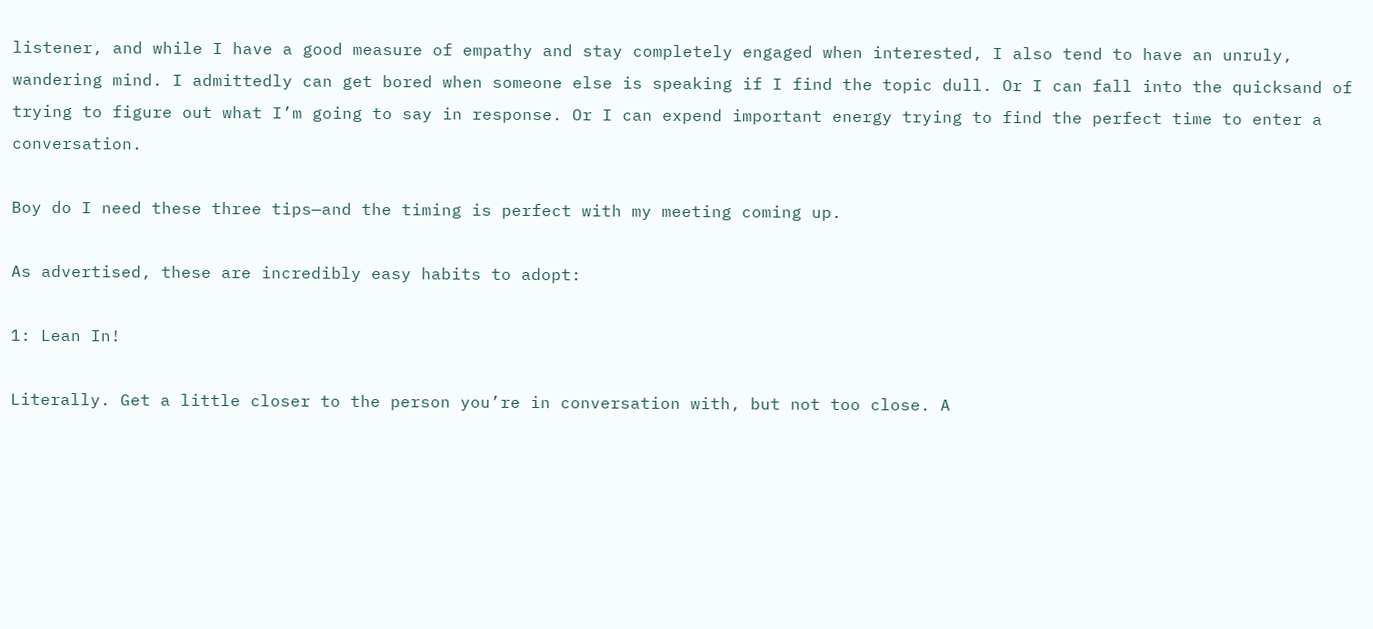listener, and while I have a good measure of empathy and stay completely engaged when interested, I also tend to have an unruly, wandering mind. I admittedly can get bored when someone else is speaking if I find the topic dull. Or I can fall into the quicksand of trying to figure out what I’m going to say in response. Or I can expend important energy trying to find the perfect time to enter a conversation.

Boy do I need these three tips—and the timing is perfect with my meeting coming up.

As advertised, these are incredibly easy habits to adopt:

1: Lean In!

Literally. Get a little closer to the person you’re in conversation with, but not too close. A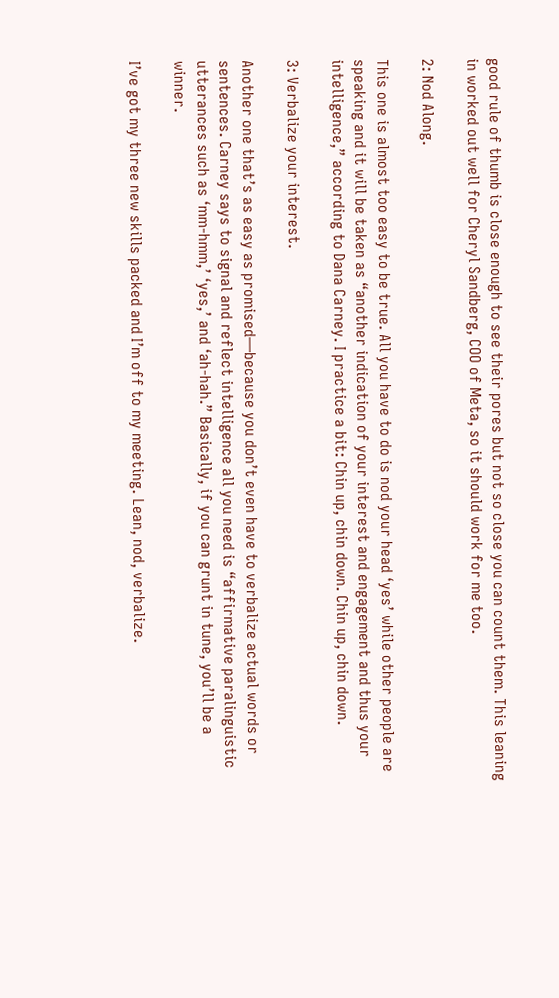good rule of thumb is close enough to see their pores but not so close you can count them. This leaning in worked out well for Cheryl Sandberg, COO of Meta, so it should work for me too.

2: Nod Along.

This one is almost too easy to be true. All you have to do is nod your head ‘yes’ while other people are speaking and it will be taken as “another indication of your interest and engagement and thus your intelligence,” according to Dana Carney. I practice a bit: Chin up, chin down. Chin up, chin down.

3: Verbalize your interest.

Another one that’s as easy as promised—because you don’t even have to verbalize actual words or sentences. Carney says to signal and reflect intelligence all you need is “affirmative paralinguistic utterances such as ‘mm-hmm,’ ‘yes,’ and ‘ah-hah.” Basically, if you can grunt in tune, you’ll be a winner.

I’ve got my three new skills packed and I’m off to my meeting. Lean, nod, verbalize.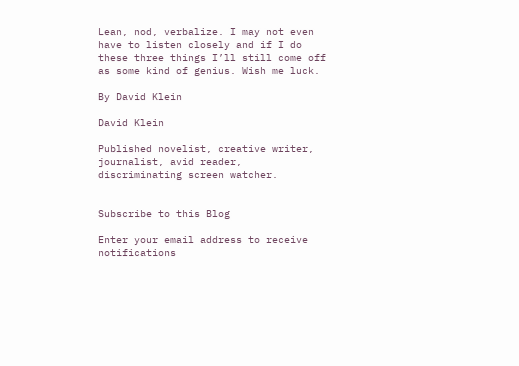Lean, nod, verbalize. I may not even have to listen closely and if I do these three things I’ll still come off as some kind of genius. Wish me luck.

By David Klein

David Klein

Published novelist, creative writer, journalist, avid reader, discriminating screen watcher.


Subscribe to this Blog

Enter your email address to receive notifications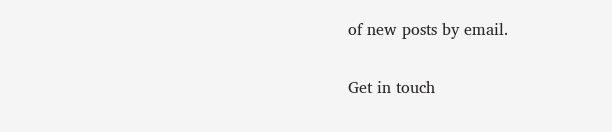of new posts by email.

Get in touch